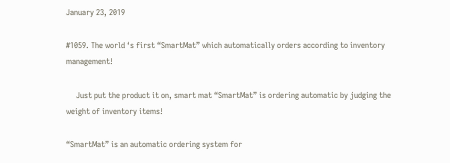January 23, 2019

#1059. The world ‘s first “SmartMat” which automatically orders according to inventory management!

     Just put the product it on, smart mat “SmartMat” is ordering automatic by judging the weight of inventory items!

“SmartMat” is an automatic ordering system for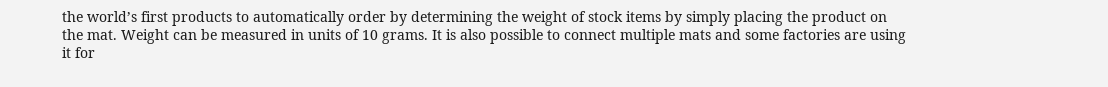the world’s first products to automatically order by determining the weight of stock items by simply placing the product on the mat. Weight can be measured in units of 10 grams. It is also possible to connect multiple mats and some factories are using it for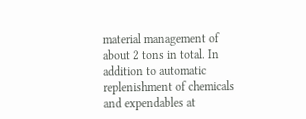material management of about 2 tons in total. In addition to automatic replenishment of chemicals and expendables at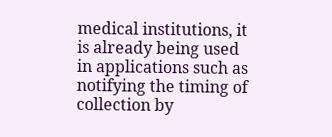medical institutions, it is already being used in applications such as notifying the timing of collection by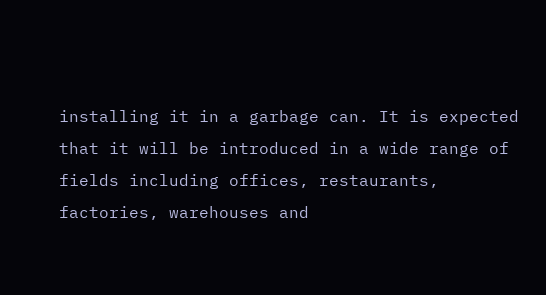installing it in a garbage can. It is expected that it will be introduced in a wide range of fields including offices, restaurants, factories, warehouses and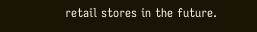retail stores in the future.